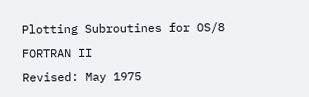Plotting Subroutines for OS/8 FORTRAN II
Revised: May 1975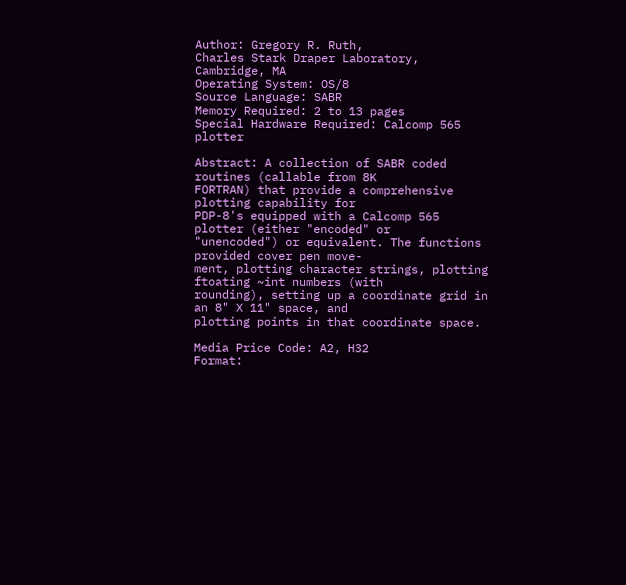Author: Gregory R. Ruth,
Charles Stark Draper Laboratory, Cambridge, MA
Operating System: OS/8
Source Language: SABR
Memory Required: 2 to 13 pages
Special Hardware Required: Calcomp 565 plotter

Abstract: A collection of SABR coded routines (callable from 8K
FORTRAN) that provide a comprehensive plotting capability for
PDP-8's equipped with a Calcomp 565 plotter (either "encoded" or
"unencoded") or equivalent. The functions provided cover pen move-
ment, plotting character strings, plotting ftoating ~int numbers (with
rounding), setting up a coordinate grid in an 8" X 11" space, and
plotting points in that coordinate space.

Media Price Code: A2, H32
Format: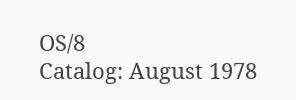OS/8
Catalog: August 1978